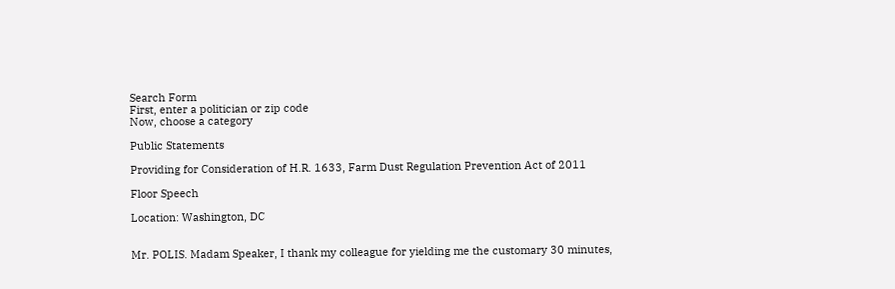Search Form
First, enter a politician or zip code
Now, choose a category

Public Statements

Providing for Consideration of H.R. 1633, Farm Dust Regulation Prevention Act of 2011

Floor Speech

Location: Washington, DC


Mr. POLIS. Madam Speaker, I thank my colleague for yielding me the customary 30 minutes,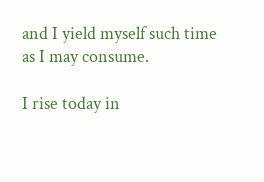and I yield myself such time as I may consume.

I rise today in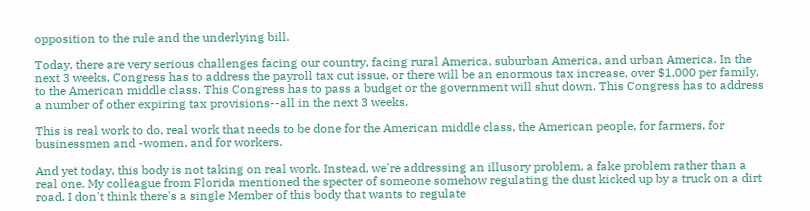opposition to the rule and the underlying bill.

Today, there are very serious challenges facing our country, facing rural America, suburban America, and urban America. In the next 3 weeks, Congress has to address the payroll tax cut issue, or there will be an enormous tax increase, over $1,000 per family, to the American middle class. This Congress has to pass a budget or the government will shut down. This Congress has to address a number of other expiring tax provisions--all in the next 3 weeks.

This is real work to do, real work that needs to be done for the American middle class, the American people, for farmers, for businessmen and -women, and for workers.

And yet today, this body is not taking on real work. Instead, we're addressing an illusory problem, a fake problem rather than a real one. My colleague from Florida mentioned the specter of someone somehow regulating the dust kicked up by a truck on a dirt road. I don't think there's a single Member of this body that wants to regulate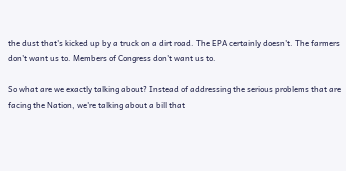the dust that's kicked up by a truck on a dirt road. The EPA certainly doesn't. The farmers don't want us to. Members of Congress don't want us to.

So what are we exactly talking about? Instead of addressing the serious problems that are facing the Nation, we're talking about a bill that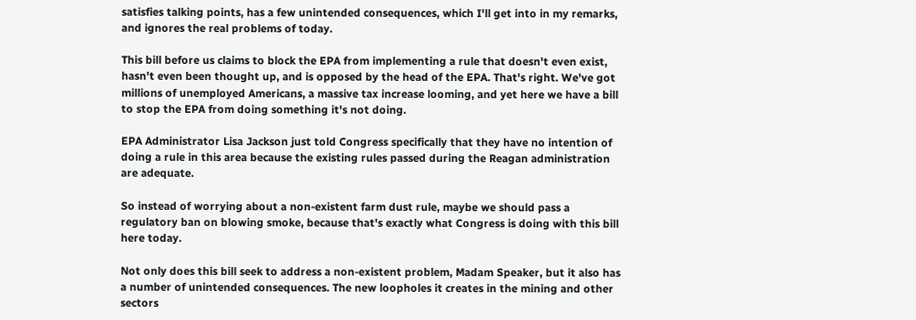satisfies talking points, has a few unintended consequences, which I'll get into in my remarks, and ignores the real problems of today.

This bill before us claims to block the EPA from implementing a rule that doesn't even exist, hasn't even been thought up, and is opposed by the head of the EPA. That's right. We've got millions of unemployed Americans, a massive tax increase looming, and yet here we have a bill to stop the EPA from doing something it's not doing.

EPA Administrator Lisa Jackson just told Congress specifically that they have no intention of doing a rule in this area because the existing rules passed during the Reagan administration are adequate.

So instead of worrying about a non-existent farm dust rule, maybe we should pass a regulatory ban on blowing smoke, because that's exactly what Congress is doing with this bill here today.

Not only does this bill seek to address a non-existent problem, Madam Speaker, but it also has a number of unintended consequences. The new loopholes it creates in the mining and other sectors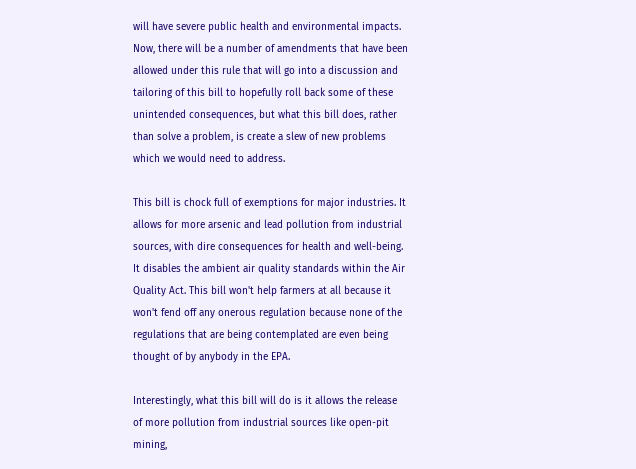will have severe public health and environmental impacts. Now, there will be a number of amendments that have been allowed under this rule that will go into a discussion and tailoring of this bill to hopefully roll back some of these unintended consequences, but what this bill does, rather than solve a problem, is create a slew of new problems which we would need to address.

This bill is chock full of exemptions for major industries. It allows for more arsenic and lead pollution from industrial sources, with dire consequences for health and well-being. It disables the ambient air quality standards within the Air Quality Act. This bill won't help farmers at all because it won't fend off any onerous regulation because none of the regulations that are being contemplated are even being thought of by anybody in the EPA.

Interestingly, what this bill will do is it allows the release of more pollution from industrial sources like open-pit mining,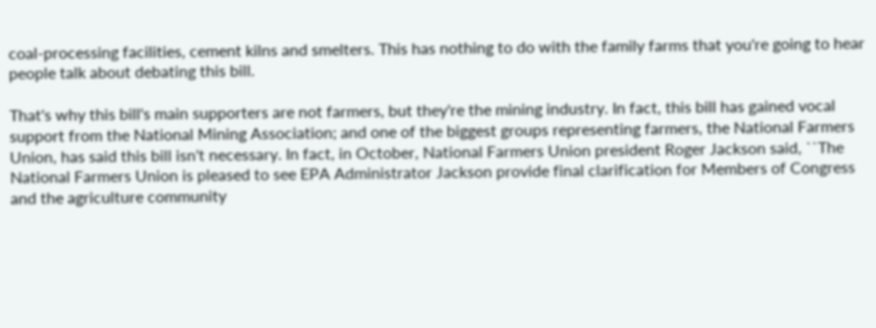coal-processing facilities, cement kilns and smelters. This has nothing to do with the family farms that you're going to hear people talk about debating this bill.

That's why this bill's main supporters are not farmers, but they're the mining industry. In fact, this bill has gained vocal support from the National Mining Association; and one of the biggest groups representing farmers, the National Farmers Union, has said this bill isn't necessary. In fact, in October, National Farmers Union president Roger Jackson said, ``The National Farmers Union is pleased to see EPA Administrator Jackson provide final clarification for Members of Congress and the agriculture community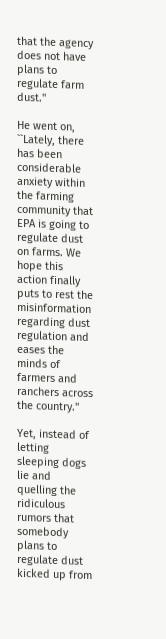that the agency does not have plans to regulate farm dust.''

He went on, ``Lately, there has been considerable anxiety within the farming community that EPA is going to regulate dust on farms. We hope this action finally puts to rest the misinformation regarding dust regulation and eases the minds of farmers and ranchers across the country.''

Yet, instead of letting sleeping dogs lie and quelling the ridiculous rumors that somebody plans to regulate dust kicked up from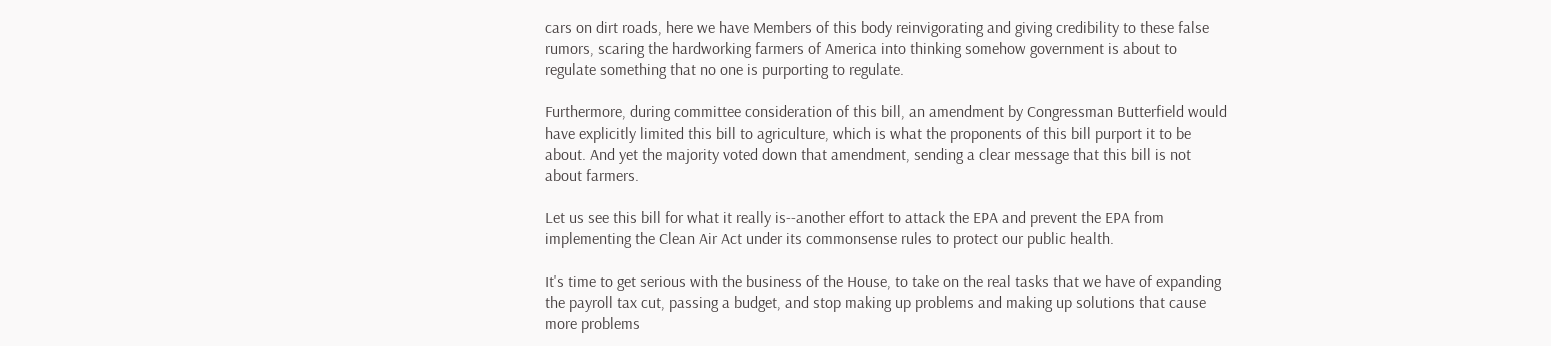cars on dirt roads, here we have Members of this body reinvigorating and giving credibility to these false rumors, scaring the hardworking farmers of America into thinking somehow government is about to regulate something that no one is purporting to regulate.

Furthermore, during committee consideration of this bill, an amendment by Congressman Butterfield would have explicitly limited this bill to agriculture, which is what the proponents of this bill purport it to be about. And yet the majority voted down that amendment, sending a clear message that this bill is not about farmers.

Let us see this bill for what it really is--another effort to attack the EPA and prevent the EPA from implementing the Clean Air Act under its commonsense rules to protect our public health.

It's time to get serious with the business of the House, to take on the real tasks that we have of expanding the payroll tax cut, passing a budget, and stop making up problems and making up solutions that cause more problems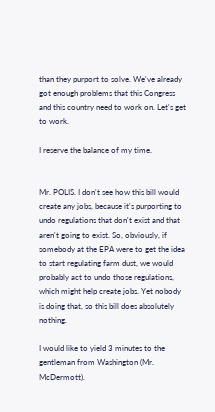than they purport to solve. We've already got enough problems that this Congress and this country need to work on. Let's get to work.

I reserve the balance of my time.


Mr. POLIS. I don't see how this bill would create any jobs, because it's purporting to undo regulations that don't exist and that aren't going to exist. So, obviously, if somebody at the EPA were to get the idea to start regulating farm dust, we would probably act to undo those regulations, which might help create jobs. Yet nobody is doing that, so this bill does absolutely nothing.

I would like to yield 3 minutes to the gentleman from Washington (Mr. McDermott).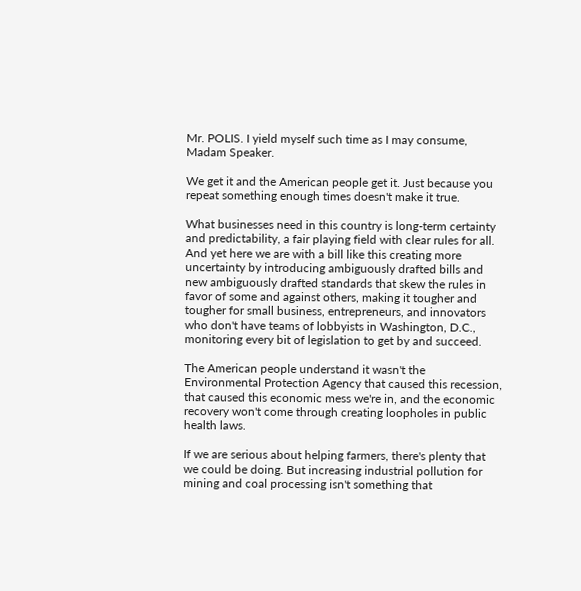Mr. POLIS. I yield myself such time as I may consume, Madam Speaker.

We get it and the American people get it. Just because you repeat something enough times doesn't make it true.

What businesses need in this country is long-term certainty and predictability, a fair playing field with clear rules for all. And yet here we are with a bill like this creating more uncertainty by introducing ambiguously drafted bills and new ambiguously drafted standards that skew the rules in favor of some and against others, making it tougher and tougher for small business, entrepreneurs, and innovators who don't have teams of lobbyists in Washington, D.C., monitoring every bit of legislation to get by and succeed.

The American people understand it wasn't the Environmental Protection Agency that caused this recession, that caused this economic mess we're in, and the economic recovery won't come through creating loopholes in public health laws.

If we are serious about helping farmers, there's plenty that we could be doing. But increasing industrial pollution for mining and coal processing isn't something that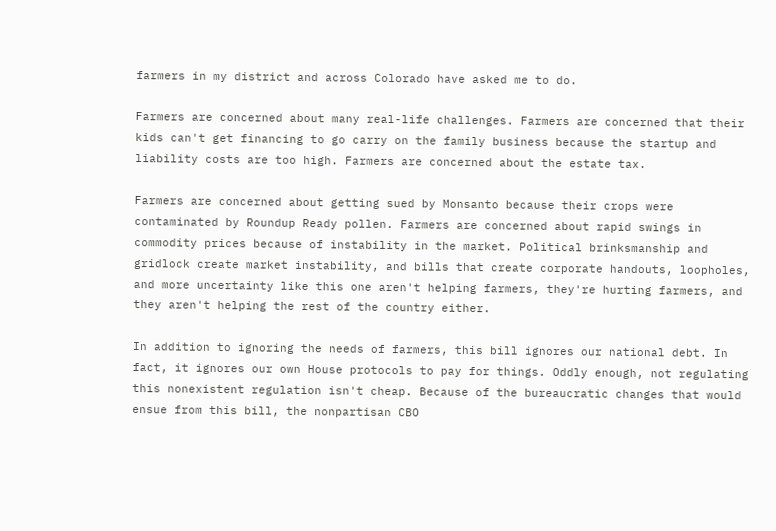farmers in my district and across Colorado have asked me to do.

Farmers are concerned about many real-life challenges. Farmers are concerned that their kids can't get financing to go carry on the family business because the startup and liability costs are too high. Farmers are concerned about the estate tax.

Farmers are concerned about getting sued by Monsanto because their crops were contaminated by Roundup Ready pollen. Farmers are concerned about rapid swings in commodity prices because of instability in the market. Political brinksmanship and gridlock create market instability, and bills that create corporate handouts, loopholes, and more uncertainty like this one aren't helping farmers, they're hurting farmers, and they aren't helping the rest of the country either.

In addition to ignoring the needs of farmers, this bill ignores our national debt. In fact, it ignores our own House protocols to pay for things. Oddly enough, not regulating this nonexistent regulation isn't cheap. Because of the bureaucratic changes that would ensue from this bill, the nonpartisan CBO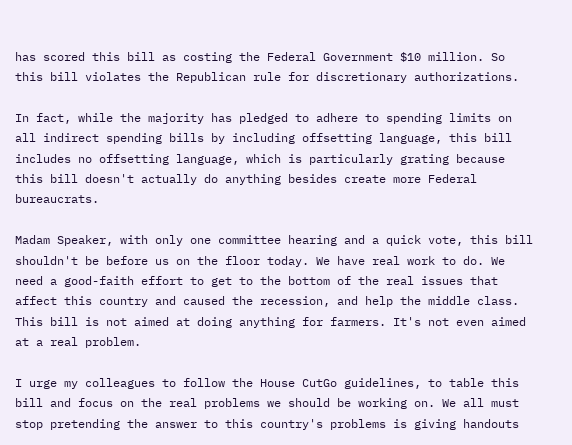has scored this bill as costing the Federal Government $10 million. So this bill violates the Republican rule for discretionary authorizations.

In fact, while the majority has pledged to adhere to spending limits on all indirect spending bills by including offsetting language, this bill includes no offsetting language, which is particularly grating because this bill doesn't actually do anything besides create more Federal bureaucrats.

Madam Speaker, with only one committee hearing and a quick vote, this bill shouldn't be before us on the floor today. We have real work to do. We need a good-faith effort to get to the bottom of the real issues that affect this country and caused the recession, and help the middle class. This bill is not aimed at doing anything for farmers. It's not even aimed at a real problem.

I urge my colleagues to follow the House CutGo guidelines, to table this bill and focus on the real problems we should be working on. We all must stop pretending the answer to this country's problems is giving handouts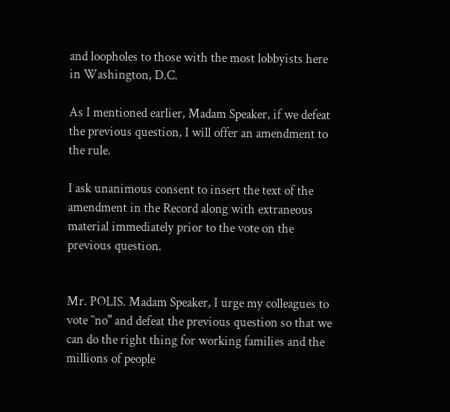and loopholes to those with the most lobbyists here in Washington, D.C.

As I mentioned earlier, Madam Speaker, if we defeat the previous question, I will offer an amendment to the rule.

I ask unanimous consent to insert the text of the amendment in the Record along with extraneous material immediately prior to the vote on the previous question.


Mr. POLIS. Madam Speaker, I urge my colleagues to vote ``no'' and defeat the previous question so that we can do the right thing for working families and the millions of people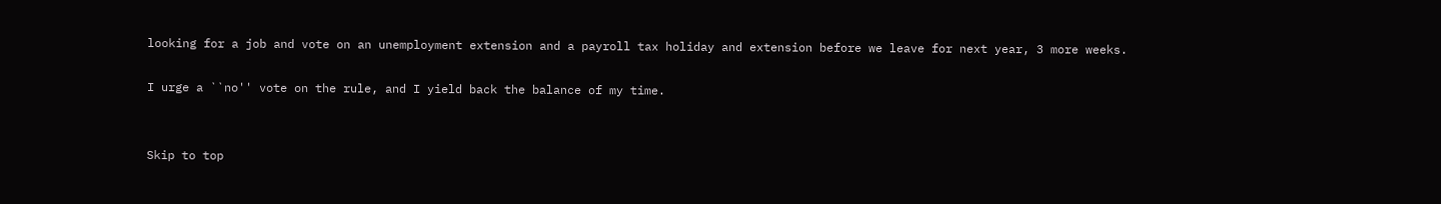looking for a job and vote on an unemployment extension and a payroll tax holiday and extension before we leave for next year, 3 more weeks.

I urge a ``no'' vote on the rule, and I yield back the balance of my time.


Skip to top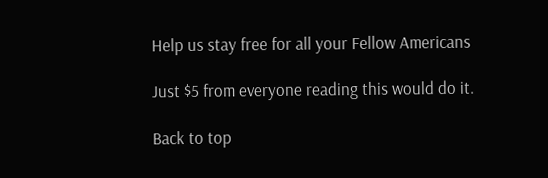Help us stay free for all your Fellow Americans

Just $5 from everyone reading this would do it.

Back to top